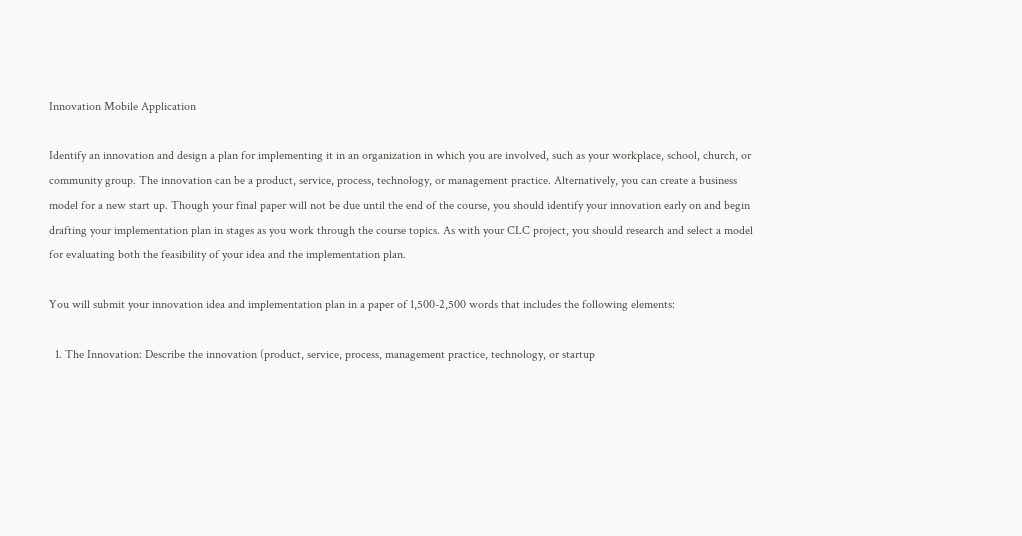Innovation Mobile Application

Identify an innovation and design a plan for implementing it in an organization in which you are involved, such as your workplace, school, church, or community group. The innovation can be a product, service, process, technology, or management practice. Alternatively, you can create a business model for a new start up. Though your final paper will not be due until the end of the course, you should identify your innovation early on and begin drafting your implementation plan in stages as you work through the course topics. As with your CLC project, you should research and select a model for evaluating both the feasibility of your idea and the implementation plan.

You will submit your innovation idea and implementation plan in a paper of 1,500-2,500 words that includes the following elements:

  1. The Innovation: Describe the innovation (product, service, process, management practice, technology, or startup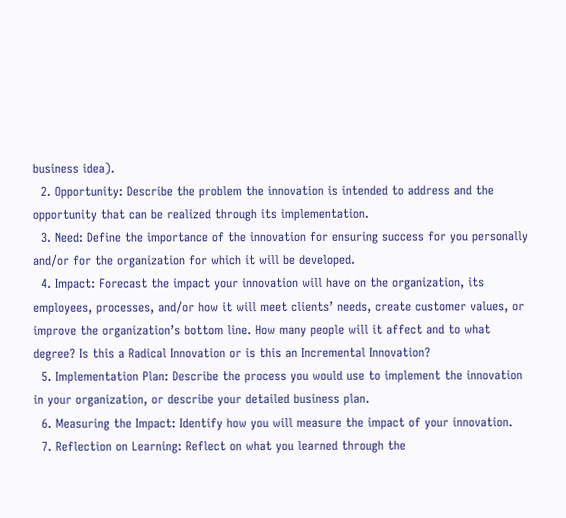business idea).
  2. Opportunity: Describe the problem the innovation is intended to address and the opportunity that can be realized through its implementation.
  3. Need: Define the importance of the innovation for ensuring success for you personally and/or for the organization for which it will be developed.
  4. Impact: Forecast the impact your innovation will have on the organization, its employees, processes, and/or how it will meet clients’ needs, create customer values, or improve the organization’s bottom line. How many people will it affect and to what degree? Is this a Radical Innovation or is this an Incremental Innovation?
  5. Implementation Plan: Describe the process you would use to implement the innovation in your organization, or describe your detailed business plan.
  6. Measuring the Impact: Identify how you will measure the impact of your innovation.
  7. Reflection on Learning: Reflect on what you learned through the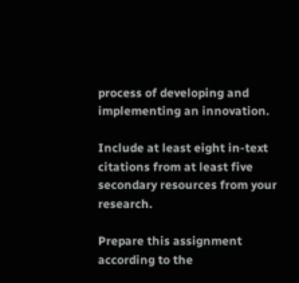process of developing and implementing an innovation.

Include at least eight in-text citations from at least five secondary resources from your research.

Prepare this assignment according to the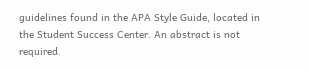guidelines found in the APA Style Guide, located in the Student Success Center. An abstract is not required.